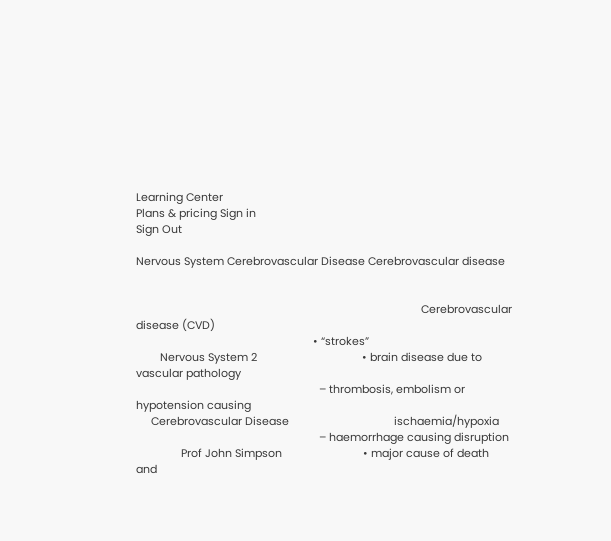Learning Center
Plans & pricing Sign in
Sign Out

Nervous System Cerebrovascular Disease Cerebrovascular disease


                                                                                               Cerebrovascular disease (CVD)
                                                           • “strokes”
        Nervous System 2                                   • brain disease due to vascular pathology
                                                             – thrombosis, embolism or hypotension causing
     Cerebrovascular Disease                                   ischaemia/hypoxia
                                                             – haemorrhage causing disruption
               Prof John Simpson                           • major cause of death and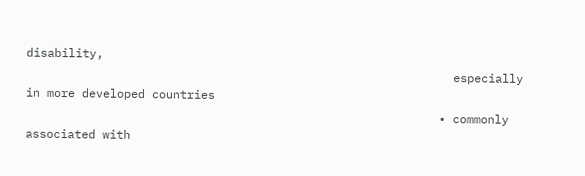disability,
                                                             especially in more developed countries
                                                           • commonly associated with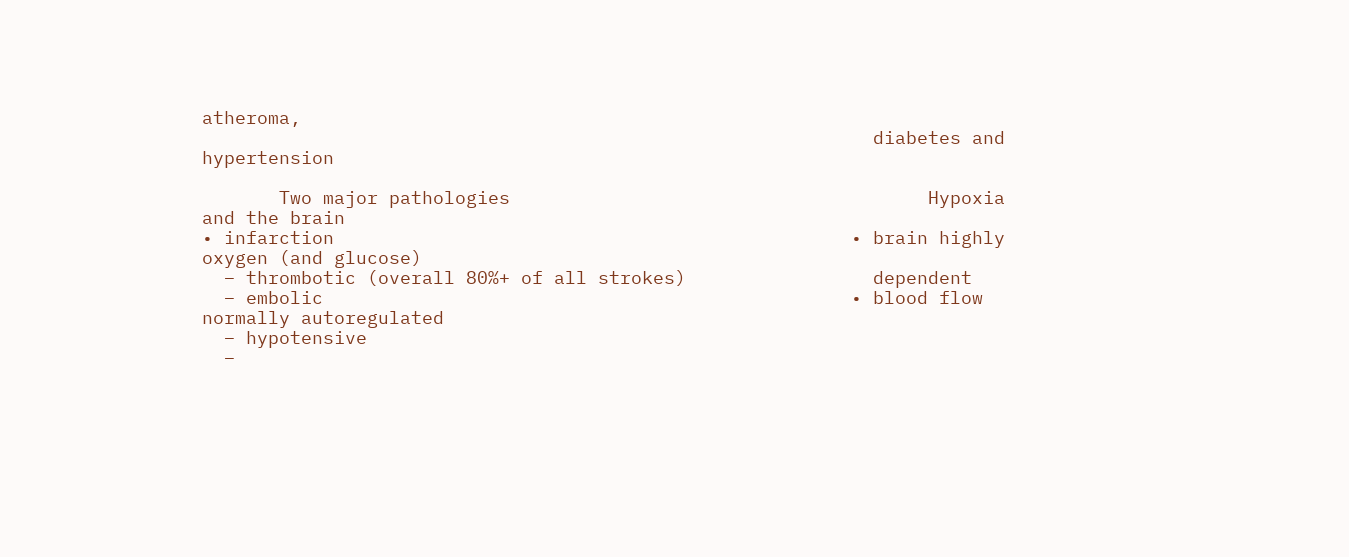atheroma,
                                                             diabetes and hypertension

       Two major pathologies                                      Hypoxia and the brain
• infarction                                               • brain highly oxygen (and glucose)
  – thrombotic (overall 80%+ of all strokes)                 dependent
  – embolic                                                • blood flow normally autoregulated
  – hypotensive
  –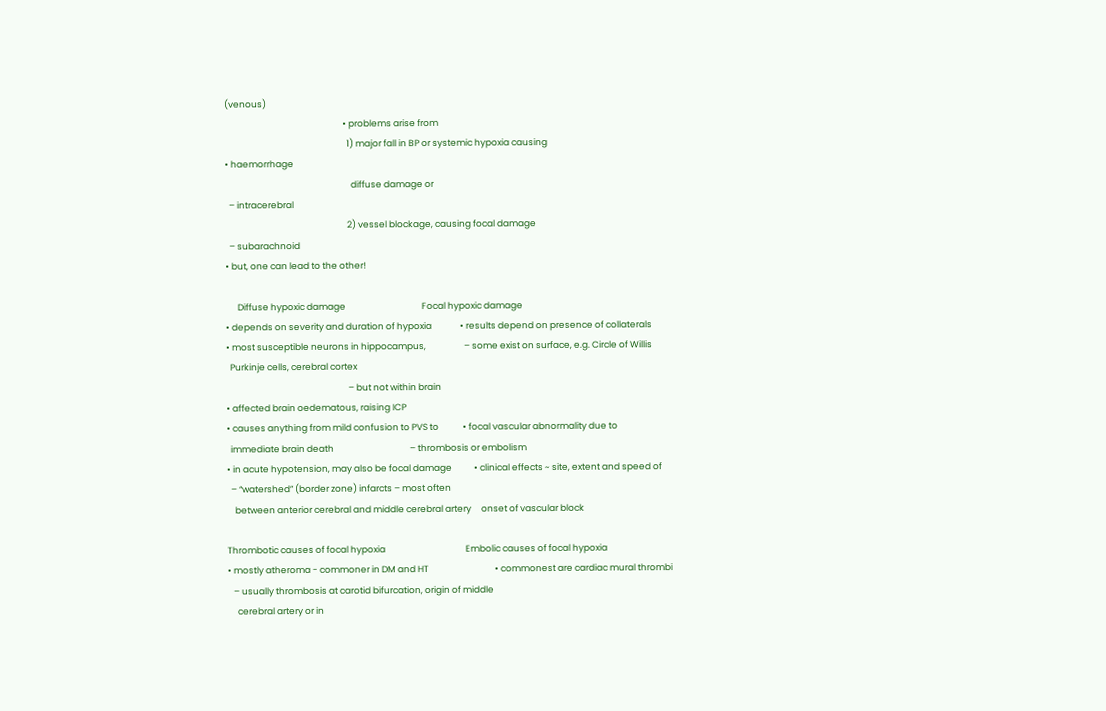(venous)
                                                           • problems arise from
                                                             1) major fall in BP or systemic hypoxia causing
• haemorrhage
                                                               diffuse damage or
  – intracerebral
                                                             2) vessel blockage, causing focal damage
  – subarachnoid
• but, one can lead to the other!

      Diffuse hypoxic damage                                      Focal hypoxic damage
• depends on severity and duration of hypoxia              • results depend on presence of collaterals
• most susceptible neurons in hippocampus,                   – some exist on surface, e.g. Circle of Willis
  Purkinje cells, cerebral cortex
                                                             – but not within brain
• affected brain oedematous, raising ICP
• causes anything from mild confusion to PVS to            • focal vascular abnormality due to
  immediate brain death                                      – thrombosis or embolism
• in acute hypotension, may also be focal damage           • clinical effects ~ site, extent and speed of
  – “watershed” (border zone) infarcts – most often
    between anterior cerebral and middle cerebral artery     onset of vascular block

Thrombotic causes of focal hypoxia                                        Embolic causes of focal hypoxia
• mostly atheroma - commoner in DM and HT                                 • commonest are cardiac mural thrombi
   – usually thrombosis at carotid bifurcation, origin of middle
     cerebral artery or in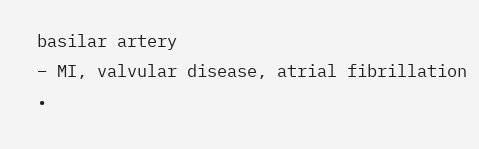basilar artery                                    – MI, valvular disease, atrial fibrillation
•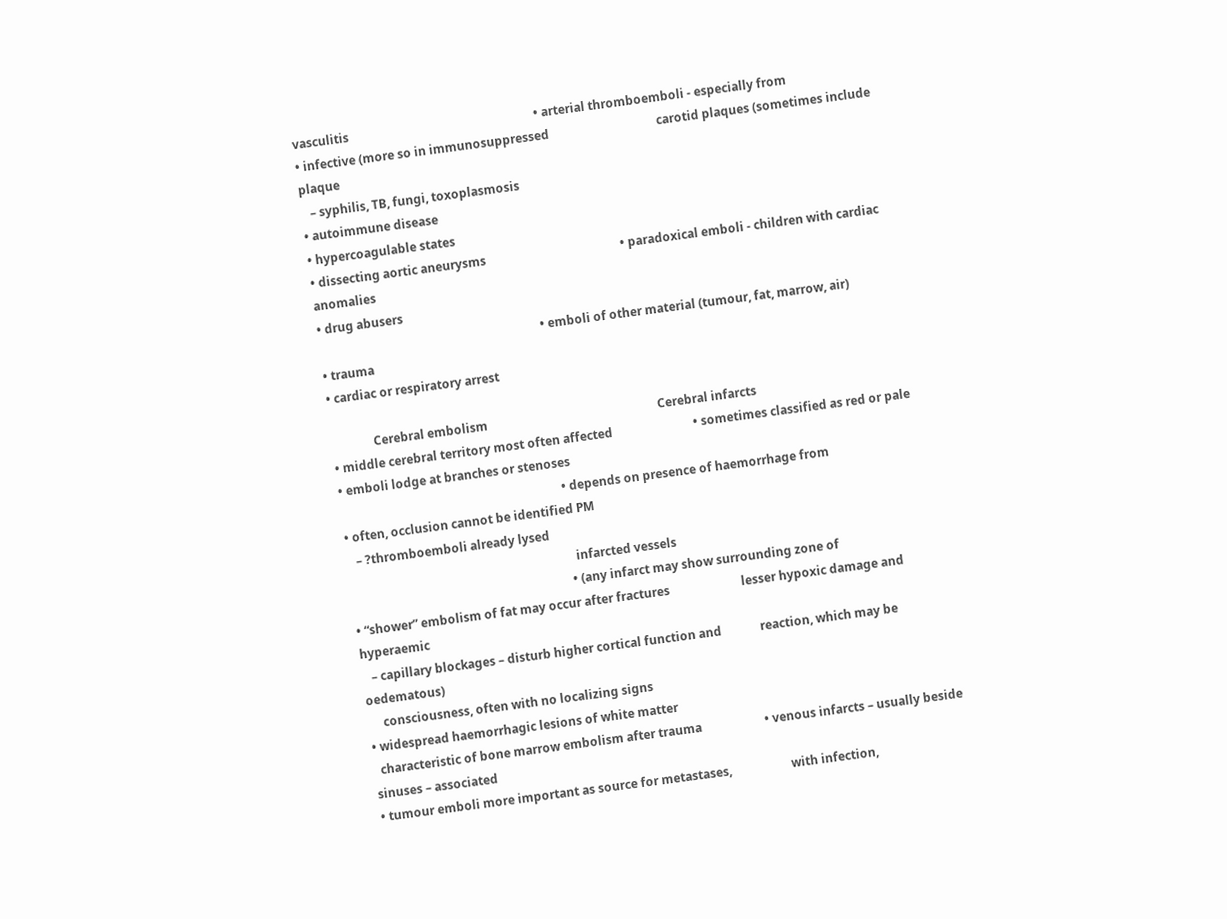vasculitis                                                              • arterial thromboemboli - especially from
• infective (more so in immunosuppressed                                    carotid plaques (sometimes include plaque
   – syphilis, TB, fungi, toxoplasmosis
• autoimmune disease
• hypercoagulable states
• dissecting aortic aneurysms                                             • paradoxical emboli - children with cardiac anomalies
• drug abusers
                                                                          • emboli of other material (tumour, fat, marrow, air)
• trauma
• cardiac or respiratory arrest

              Cerebral embolism                                                         Cerebral infarcts
• middle cerebral territory most often affected                           • sometimes classified as red or pale
• emboli lodge at branches or stenoses
                                                                          • depends on presence of haemorrhage from
• often, occlusion cannot be identified PM
   – ?thromboemboli already lysed
                                                                            infarcted vessels
                                                                          • (any infarct may show surrounding zone of
• “shower” embolism of fat may occur after fractures                        lesser hypoxic damage and hyperaemic
   – capillary blockages – disturb higher cortical function and             reaction, which may be oedematous)
     consciousness, often with no localizing signs
• widespread haemorrhagic lesions of white matter
  characteristic of bone marrow embolism after trauma                     • venous infarcts – usually beside sinuses – associated
• tumour emboli more important as source for metastases,                    with infection,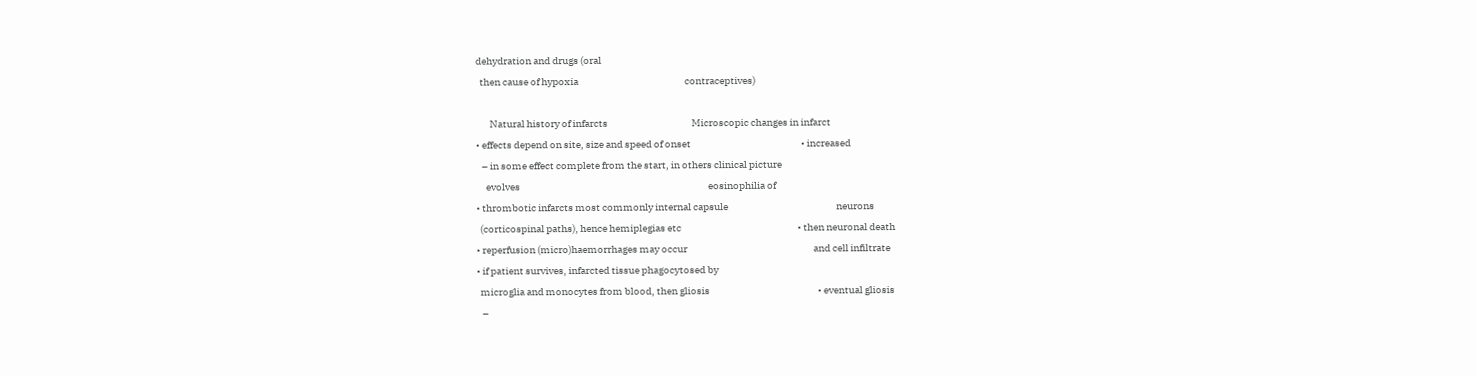dehydration and drugs (oral
  then cause of hypoxia                                                     contraceptives)

       Natural history of infarcts                                          Microscopic changes in infarct
• effects depend on site, size and speed of onset                                                       • increased
   – in some effect complete from the start, in others clinical picture
     evolves                                                                                              eosinophilia of
• thrombotic infarcts most commonly internal capsule                                                      neurons
  (corticospinal paths), hence hemiplegias etc                                                          • then neuronal death
• reperfusion (micro)haemorrhages may occur                                                               and cell infiltrate
• if patient survives, infarcted tissue phagocytosed by
  microglia and monocytes from blood, then gliosis                                                      • eventual gliosis
   –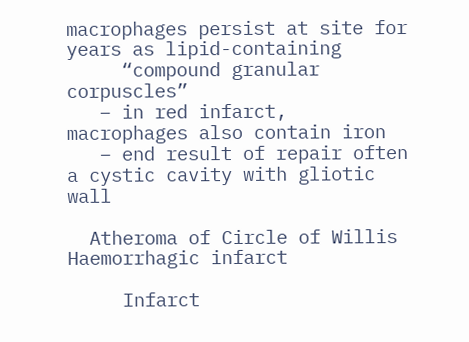macrophages persist at site for years as lipid-containing
     “compound granular corpuscles”
   – in red infarct, macrophages also contain iron
   – end result of repair often a cystic cavity with gliotic wall

  Atheroma of Circle of Willis           Haemorrhagic infarct

     Infarct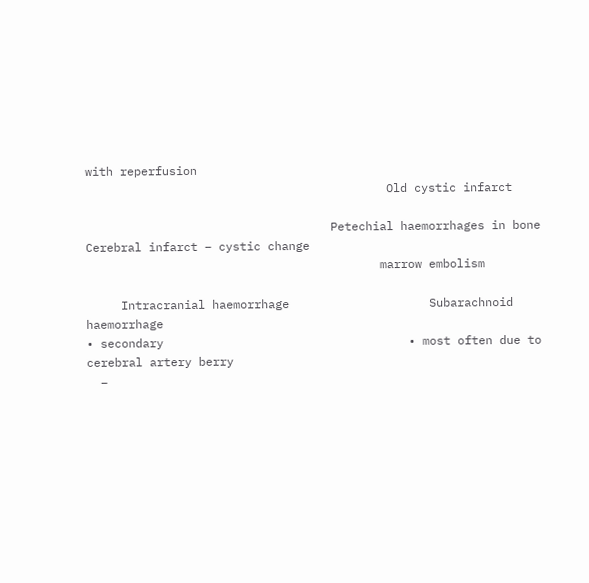with reperfusion
                                           Old cystic infarct

                                   Petechial haemorrhages in bone
Cerebral infarct – cystic change
                                          marrow embolism

     Intracranial haemorrhage                    Subarachnoid haemorrhage
• secondary                                   • most often due to cerebral artery berry
  –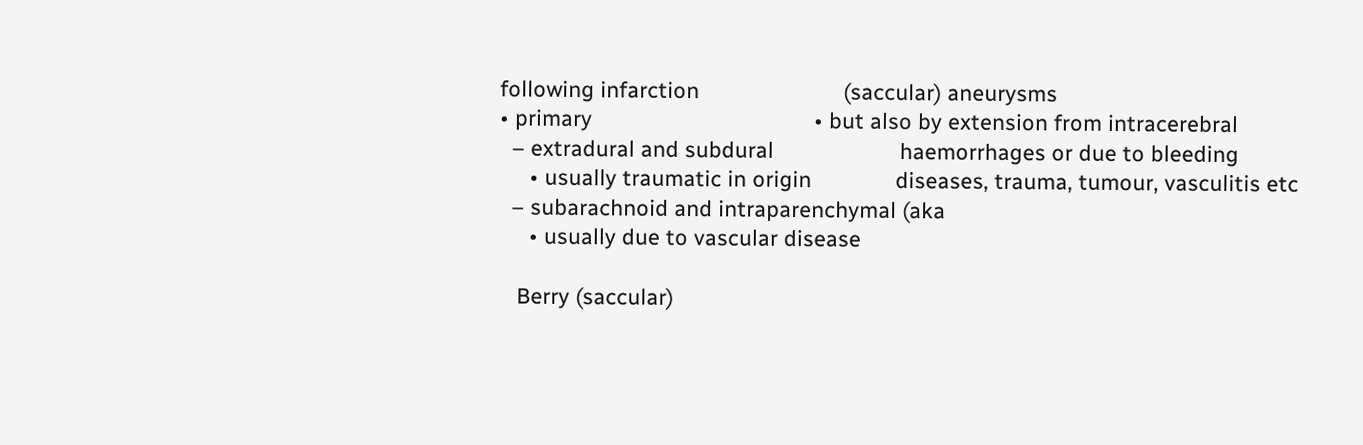following infarction                        (saccular) aneurysms
• primary                                     • but also by extension from intracerebral
  – extradural and subdural                     haemorrhages or due to bleeding
     • usually traumatic in origin              diseases, trauma, tumour, vasculitis etc
  – subarachnoid and intraparenchymal (aka
     • usually due to vascular disease

   Berry (saccular)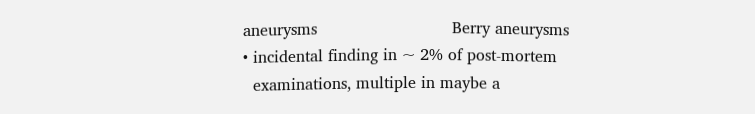aneurysms                           Berry aneurysms
• incidental finding in ~ 2% of post-mortem
  examinations, multiple in maybe a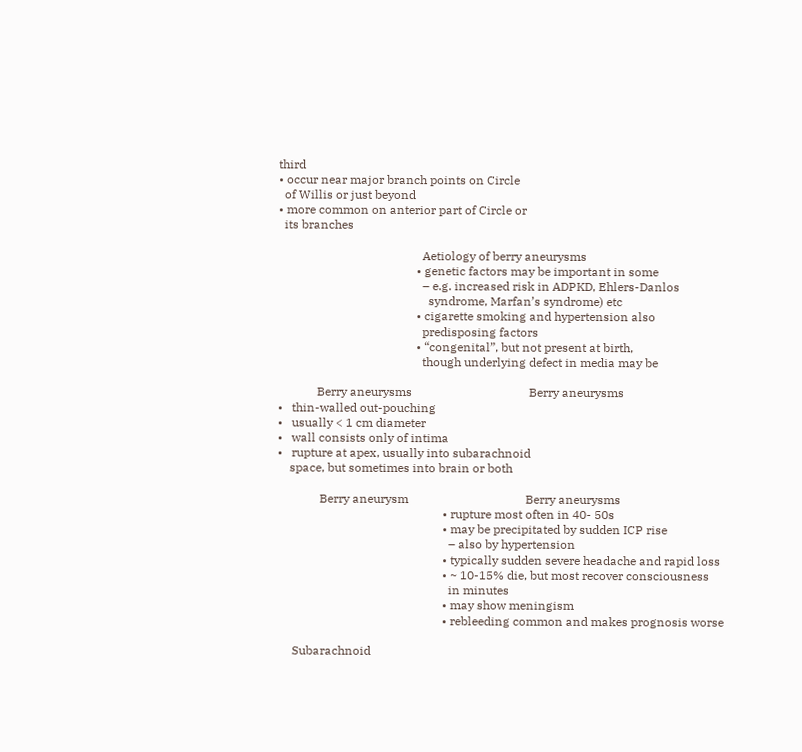third
• occur near major branch points on Circle
  of Willis or just beyond
• more common on anterior part of Circle or
  its branches

                                                Aetiology of berry aneurysms
                                              • genetic factors may be important in some
                                                – e.g. increased risk in ADPKD, Ehlers-Danlos
                                                  syndrome, Marfan’s syndrome) etc
                                              • cigarette smoking and hypertension also
                                                predisposing factors
                                              • “congenital”, but not present at birth,
                                                though underlying defect in media may be

             Berry aneurysms                                       Berry aneurysms
•   thin-walled out-pouching
•   usually < 1 cm diameter
•   wall consists only of intima
•   rupture at apex, usually into subarachnoid
    space, but sometimes into brain or both

              Berry aneurysm                                       Berry aneurysms
                                                       • rupture most often in 40- 50s
                                                       • may be precipitated by sudden ICP rise
                                                         – also by hypertension
                                                       • typically sudden severe headache and rapid loss
                                                       • ~ 10-15% die, but most recover consciousness
                                                         in minutes
                                                       • may show meningism
                                                       • rebleeding common and makes prognosis worse

     Subarachnoid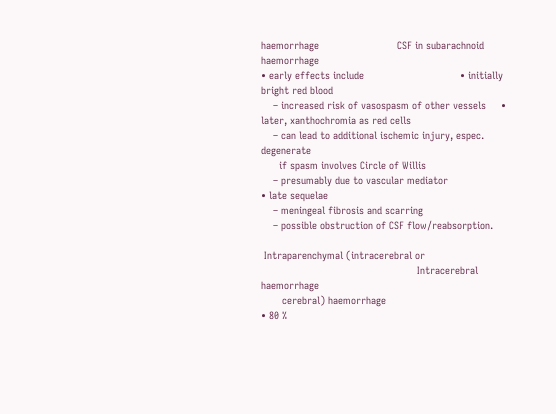haemorrhage                          CSF in subarachnoid haemorrhage
• early effects include                                • initially bright red blood
    – increased risk of vasospasm of other vessels     • later, xanthochromia as red cells
    – can lead to additional ischemic injury, espec.     degenerate
      if spasm involves Circle of Willis
    – presumably due to vascular mediator
• late sequelae
    – meningeal fibrosis and scarring
    – possible obstruction of CSF flow/reabsorption.

 Intraparenchymal (intracerebral or
                                                    Intracerebral haemorrhage
       cerebral) haemorrhage
• 80 %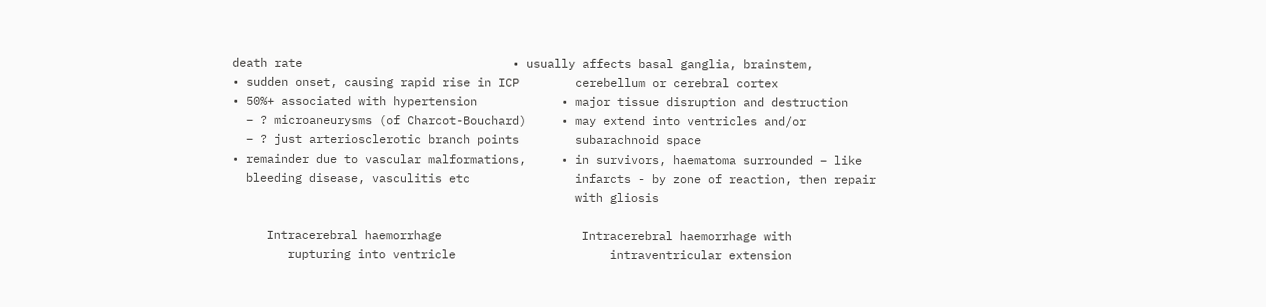death rate                              • usually affects basal ganglia, brainstem,
• sudden onset, causing rapid rise in ICP        cerebellum or cerebral cortex
• 50%+ associated with hypertension            • major tissue disruption and destruction
  – ? microaneurysms (of Charcot-Bouchard)     • may extend into ventricles and/or
  – ? just arteriosclerotic branch points        subarachnoid space
• remainder due to vascular malformations,     • in survivors, haematoma surrounded – like
  bleeding disease, vasculitis etc               infarcts - by zone of reaction, then repair
                                                 with gliosis

     Intracerebral haemorrhage                    Intracerebral haemorrhage with
        rupturing into ventricle                      intraventricular extension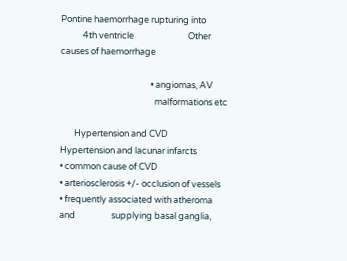Pontine haemorrhage rupturing into
           4th ventricle                           Other causes of haemorrhage

                                             • angiomas, AV
                                               malformations etc

       Hypertension and CVD                               Hypertension and lacunar infarcts
• common cause of CVD                                    • arteriosclerosis +/- occlusion of vessels
• frequently associated with atheroma and                  supplying basal ganglia,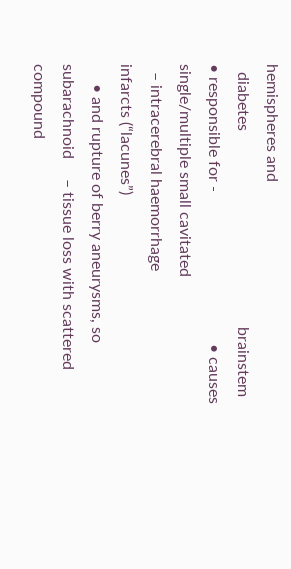hemispheres and
  diabetes                                                 brainstem
• responsible for -                                      • causes single/multiple small cavitated
  – intracerebral haemorrhage                              infarcts (“lacunes”)
     • and rupture of berry aneurysms, so subarachnoid     – tissue loss with scattered compound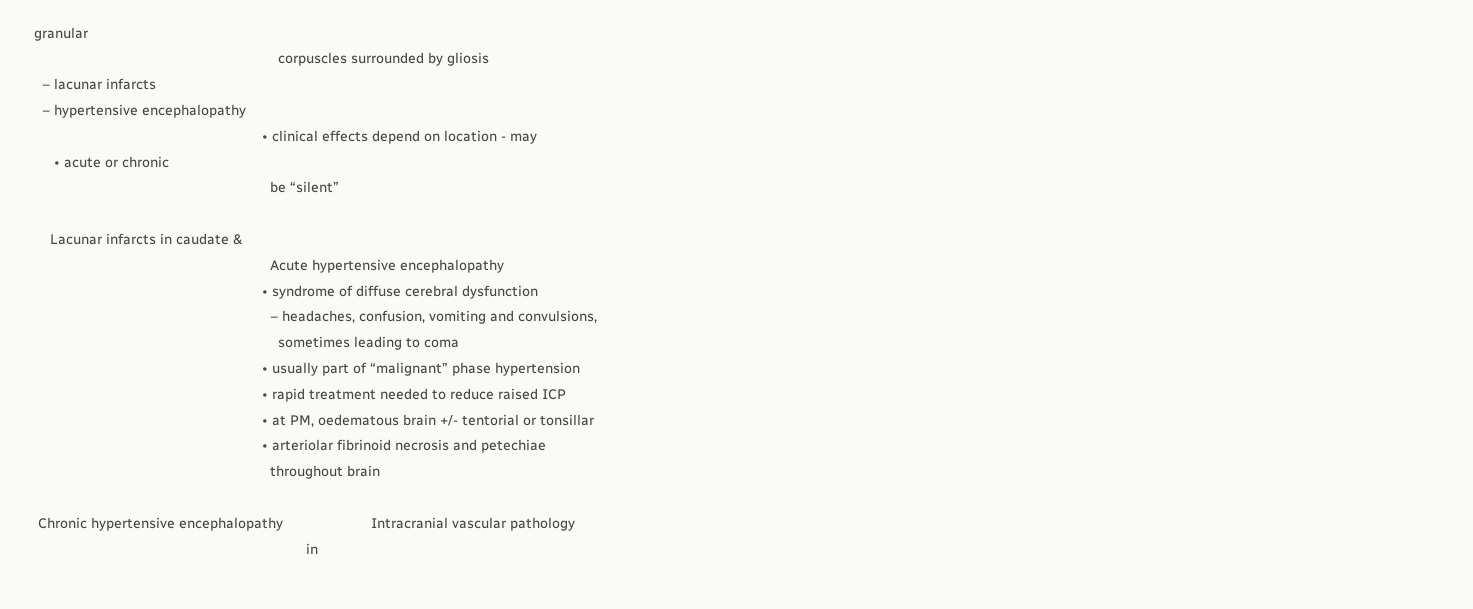granular
                                                             corpuscles surrounded by gliosis
  – lacunar infarcts
  – hypertensive encephalopathy
                                                         • clinical effects depend on location - may
     • acute or chronic
                                                           be “silent”

    Lacunar infarcts in caudate &
                                                           Acute hypertensive encephalopathy
                                                         • syndrome of diffuse cerebral dysfunction
                                                           – headaches, confusion, vomiting and convulsions,
                                                             sometimes leading to coma
                                                         • usually part of “malignant” phase hypertension
                                                         • rapid treatment needed to reduce raised ICP
                                                         • at PM, oedematous brain +/- tentorial or tonsillar
                                                         • arteriolar fibrinoid necrosis and petechiae
                                                           throughout brain

 Chronic hypertensive encephalopathy                      Intracranial vascular pathology
                                                                    in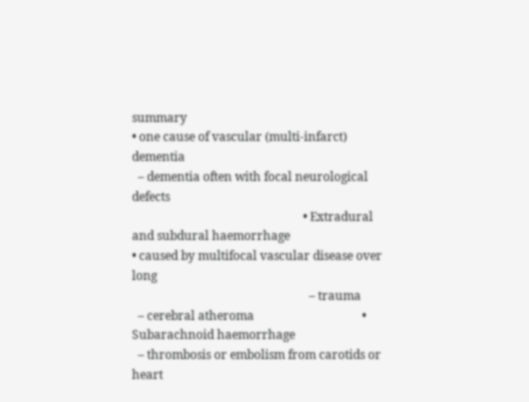summary
• one cause of vascular (multi-infarct) dementia
  – dementia often with focal neurological defects
                                                         • Extradural and subdural haemorrhage
• caused by multifocal vascular disease over long
                                                           – trauma
  – cerebral atheroma                                    • Subarachnoid haemorrhage
  – thrombosis or embolism from carotids or heart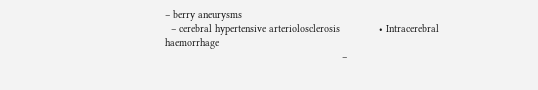– berry aneurysms
  – cerebral hypertensive arteriolosclerosis             • Intracerebral haemorrhage
                                                           –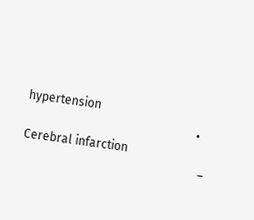hypertension
                                                         • Cerebral infarction
                                                           –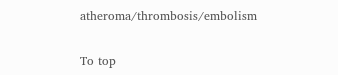atheroma/thrombosis/embolism


To top